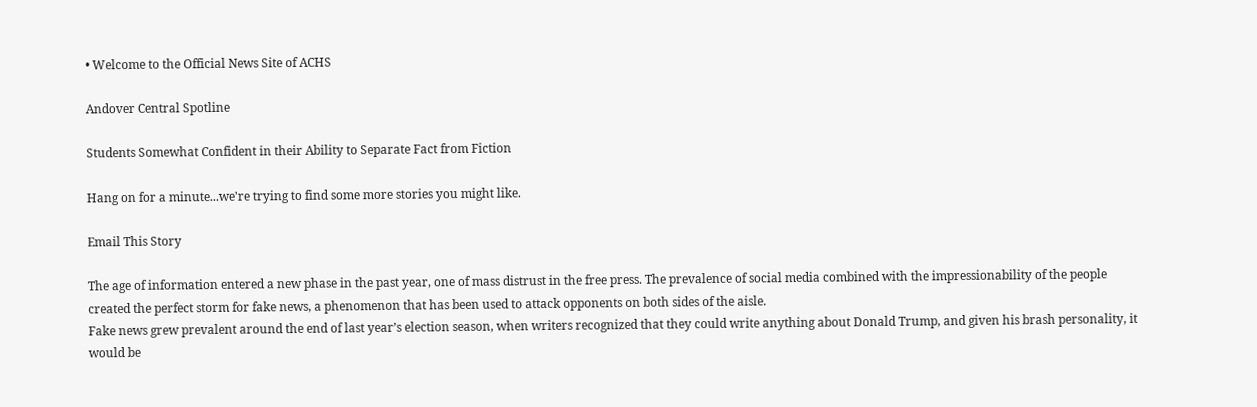• Welcome to the Official News Site of ACHS

Andover Central Spotline

Students Somewhat Confident in their Ability to Separate Fact from Fiction

Hang on for a minute...we're trying to find some more stories you might like.

Email This Story

The age of information entered a new phase in the past year, one of mass distrust in the free press. The prevalence of social media combined with the impressionability of the people created the perfect storm for fake news, a phenomenon that has been used to attack opponents on both sides of the aisle.
Fake news grew prevalent around the end of last year’s election season, when writers recognized that they could write anything about Donald Trump, and given his brash personality, it would be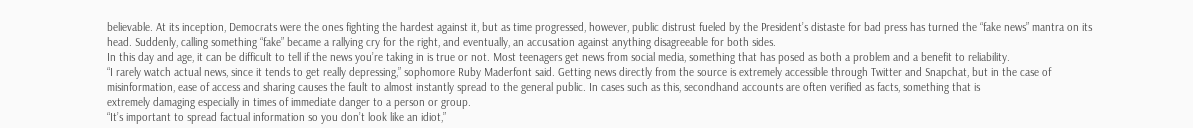believable. At its inception, Democrats were the ones fighting the hardest against it, but as time progressed, however, public distrust fueled by the President’s distaste for bad press has turned the “fake news” mantra on its head. Suddenly, calling something “fake” became a rallying cry for the right, and eventually, an accusation against anything disagreeable for both sides.
In this day and age, it can be difficult to tell if the news you’re taking in is true or not. Most teenagers get news from social media, something that has posed as both a problem and a benefit to reliability.
“I rarely watch actual news, since it tends to get really depressing,” sophomore Ruby Maderfont said. Getting news directly from the source is extremely accessible through Twitter and Snapchat, but in the case of misinformation, ease of access and sharing causes the fault to almost instantly spread to the general public. In cases such as this, secondhand accounts are often verified as facts, something that is
extremely damaging especially in times of immediate danger to a person or group.
“It’s important to spread factual information so you don’t look like an idiot,”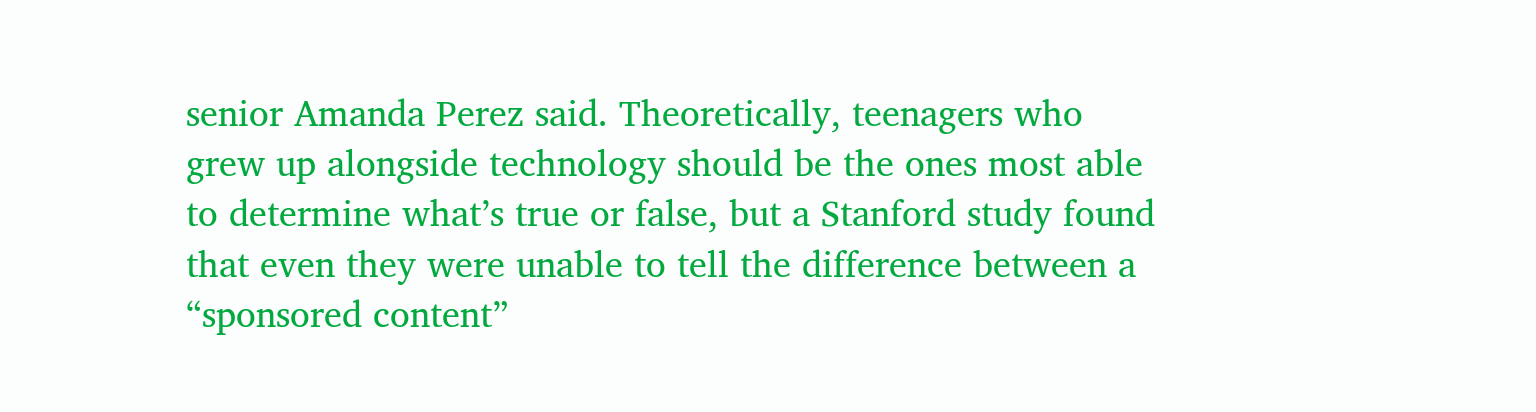senior Amanda Perez said. Theoretically, teenagers who grew up alongside technology should be the ones most able to determine what’s true or false, but a Stanford study found that even they were unable to tell the difference between a “sponsored content”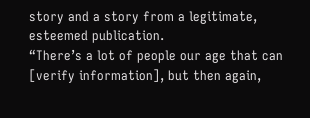story and a story from a legitimate, esteemed publication.
“There’s a lot of people our age that can [verify information], but then again,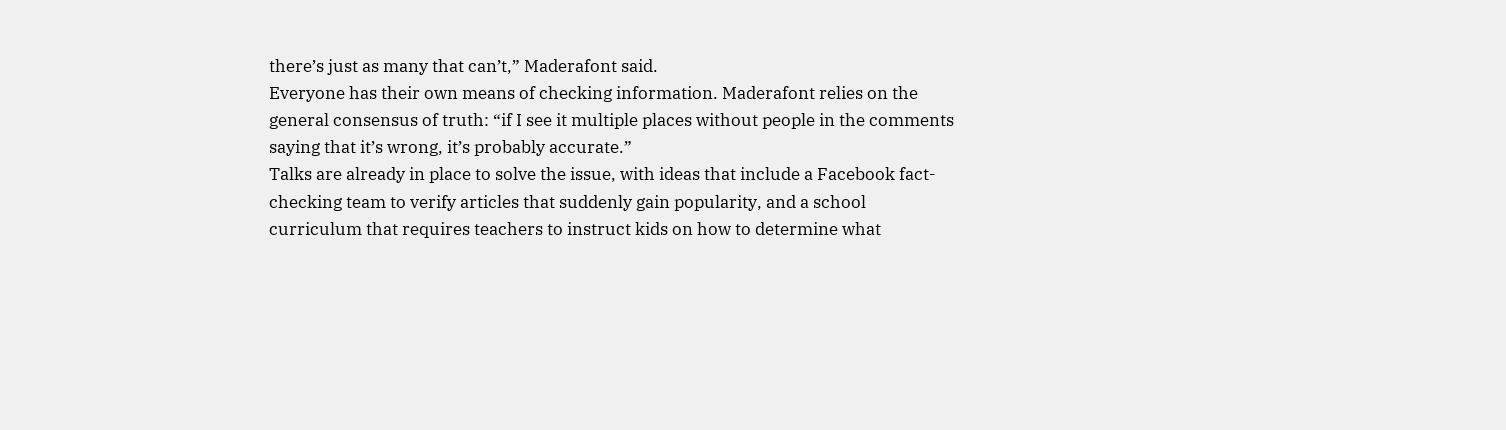there’s just as many that can’t,” Maderafont said.
Everyone has their own means of checking information. Maderafont relies on the general consensus of truth: “if I see it multiple places without people in the comments saying that it’s wrong, it’s probably accurate.”
Talks are already in place to solve the issue, with ideas that include a Facebook fact-checking team to verify articles that suddenly gain popularity, and a school curriculum that requires teachers to instruct kids on how to determine what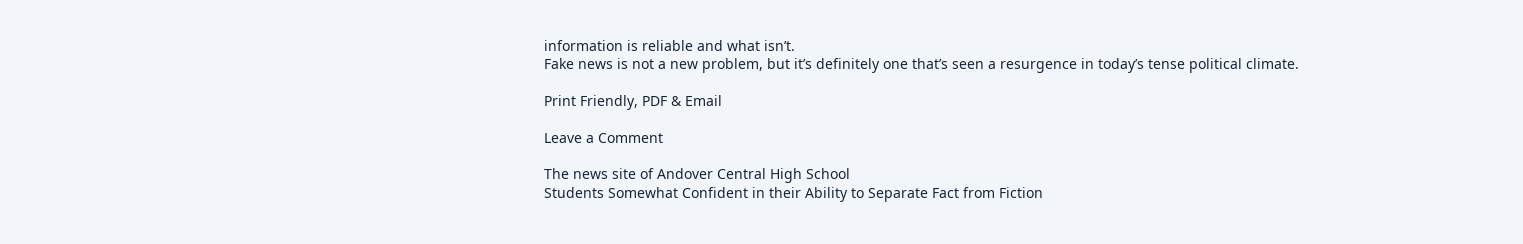information is reliable and what isn’t.
Fake news is not a new problem, but it’s definitely one that’s seen a resurgence in today’s tense political climate.

Print Friendly, PDF & Email

Leave a Comment

The news site of Andover Central High School
Students Somewhat Confident in their Ability to Separate Fact from Fiction